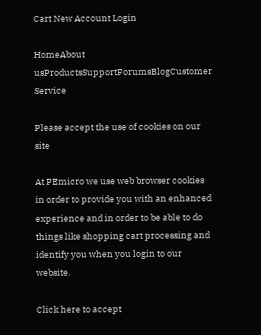Cart New Account Login

HomeAbout usProductsSupportForumsBlogCustomer Service

Please accept the use of cookies on our site

At PEmicro we use web browser cookies in order to provide you with an enhanced experience and in order to be able to do things like shopping cart processing and identify you when you login to our website.

Click here to accept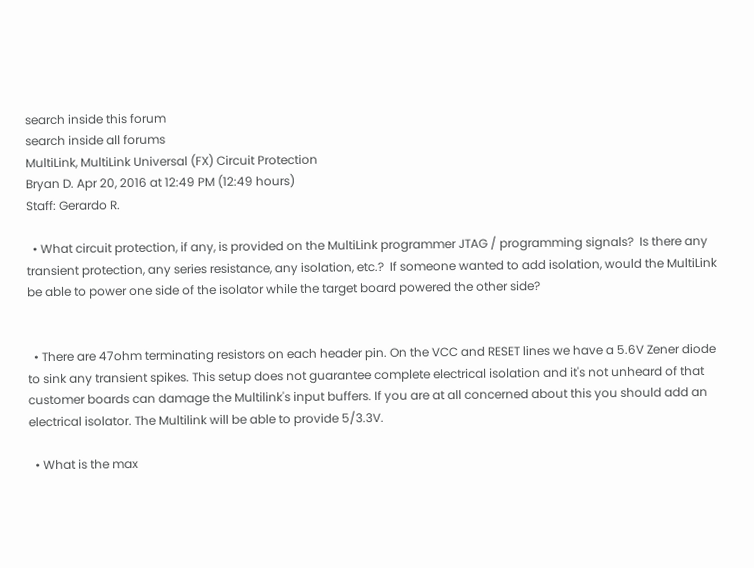search inside this forum
search inside all forums
MultiLink, MultiLink Universal (FX) Circuit Protection
Bryan D. Apr 20, 2016 at 12:49 PM (12:49 hours)
Staff: Gerardo R.

  • What circuit protection, if any, is provided on the MultiLink programmer JTAG / programming signals?  Is there any transient protection, any series resistance, any isolation, etc.?  If someone wanted to add isolation, would the MultiLink be able to power one side of the isolator while the target board powered the other side?


  • There are 47ohm terminating resistors on each header pin. On the VCC and RESET lines we have a 5.6V Zener diode to sink any transient spikes. This setup does not guarantee complete electrical isolation and it's not unheard of that customer boards can damage the Multilink's input buffers. If you are at all concerned about this you should add an electrical isolator. The Multilink will be able to provide 5/3.3V.

  • What is the max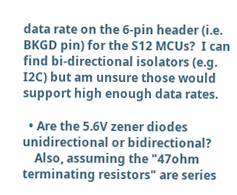data rate on the 6-pin header (i.e. BKGD pin) for the S12 MCUs?  I can find bi-directional isolators (e.g. I2C) but am unsure those would support high enough data rates.

  • Are the 5.6V zener diodes unidirectional or bidirectional?
    Also, assuming the "47ohm terminating resistors" are series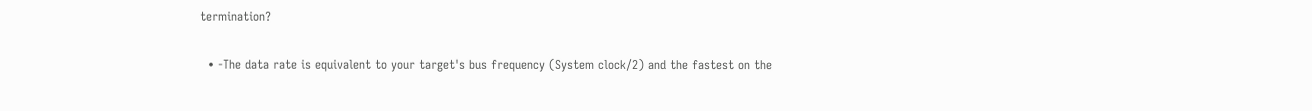termination?

  • -The data rate is equivalent to your target's bus frequency (System clock/2) and the fastest on the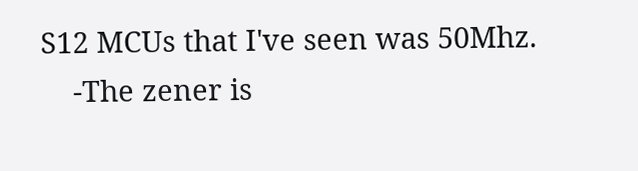S12 MCUs that I've seen was 50Mhz.
    -The zener is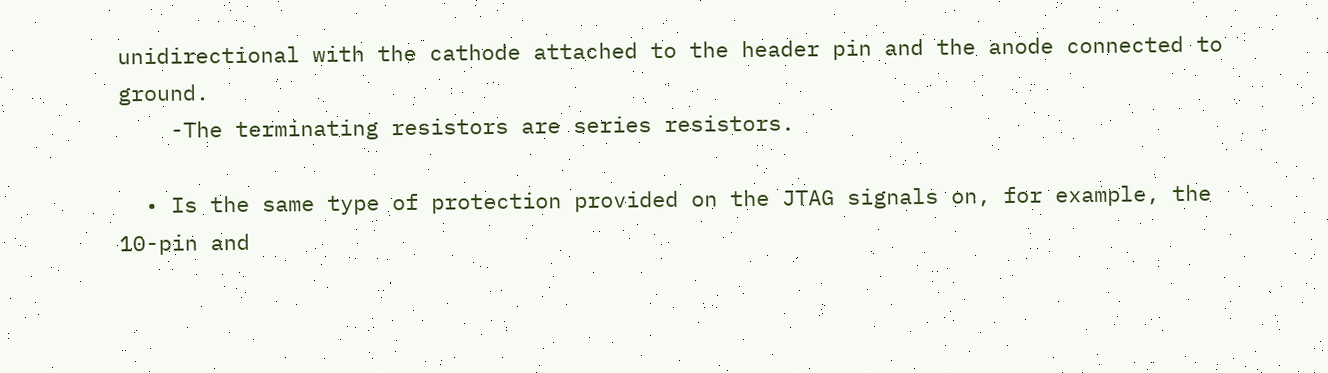unidirectional with the cathode attached to the header pin and the anode connected to ground.
    -The terminating resistors are series resistors.

  • Is the same type of protection provided on the JTAG signals on, for example, the 10-pin and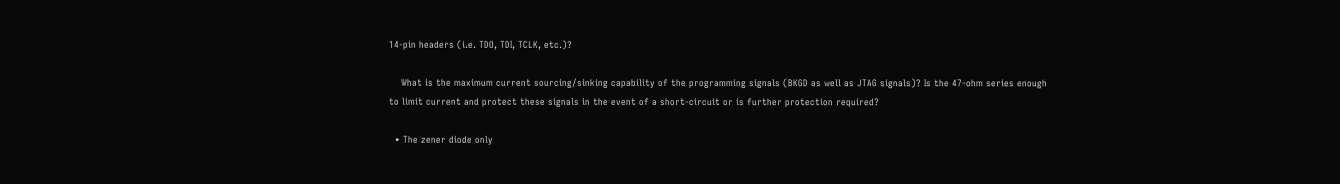14-pin headers (i.e. TDO, TDI, TCLK, etc.)?

    What is the maximum current sourcing/sinking capability of the programming signals (BKGD as well as JTAG signals)? Is the 47-ohm series enough to limit current and protect these signals in the event of a short-circuit or is further protection required?

  • The zener diode only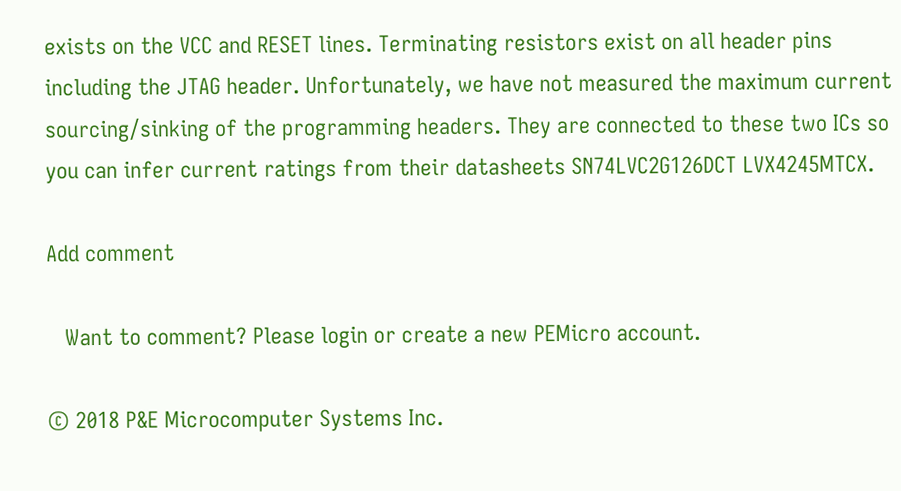exists on the VCC and RESET lines. Terminating resistors exist on all header pins including the JTAG header. Unfortunately, we have not measured the maximum current sourcing/sinking of the programming headers. They are connected to these two ICs so you can infer current ratings from their datasheets SN74LVC2G126DCT LVX4245MTCX.

Add comment

   Want to comment? Please login or create a new PEMicro account.

© 2018 P&E Microcomputer Systems Inc.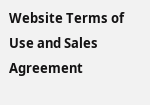Website Terms of Use and Sales Agreement